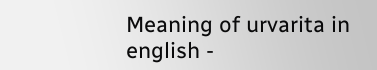Meaning of urvarita in english -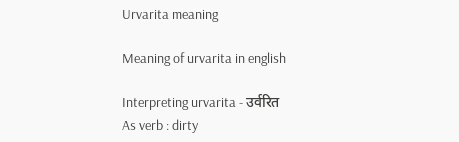Urvarita meaning

Meaning of urvarita in english

Interpreting urvarita - उर्वरित
As verb : dirty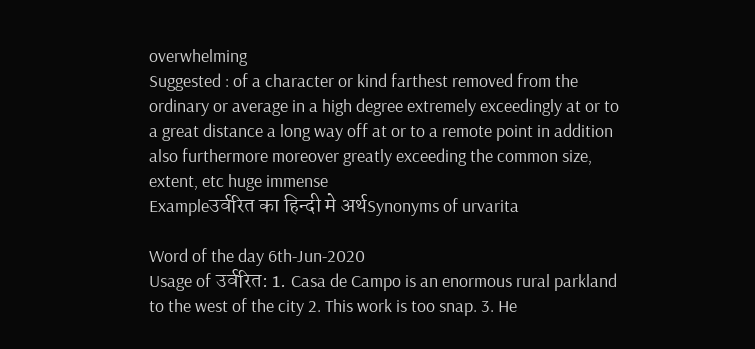overwhelming
Suggested : of a character or kind farthest removed from the ordinary or average in a high degree extremely exceedingly at or to a great distance a long way off at or to a remote point in addition also furthermore moreover greatly exceeding the common size, extent, etc huge immense
Exampleउर्वरित का हिन्दी मे अर्थSynonyms of urvarita

Word of the day 6th-Jun-2020
Usage of उर्वरित: 1. Casa de Campo is an enormous rural parkland to the west of the city 2. This work is too snap. 3. He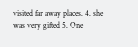visited far away places. 4. she was very gifted 5. One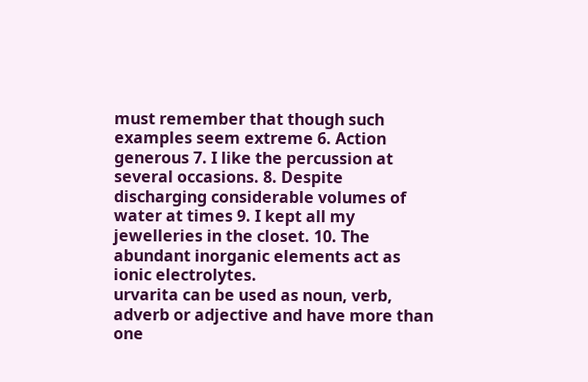must remember that though such examples seem extreme 6. Action generous 7. I like the percussion at several occasions. 8. Despite discharging considerable volumes of water at times 9. I kept all my jewelleries in the closet. 10. The abundant inorganic elements act as ionic electrolytes.
urvarita can be used as noun, verb, adverb or adjective and have more than one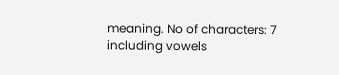meaning. No of characters: 7 including vowels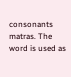consonants matras. The word is used as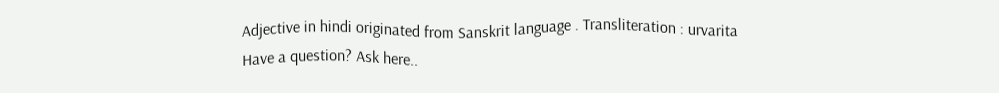Adjective in hindi originated from Sanskrit language . Transliteration : urvarita
Have a question? Ask here..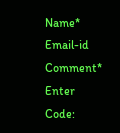Name*     Email-id    Comment* Enter Code: